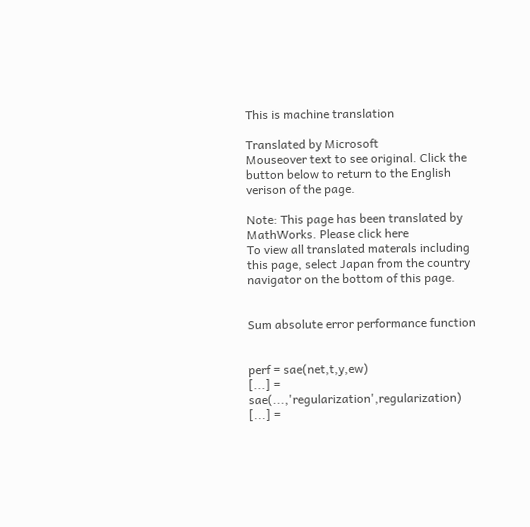This is machine translation

Translated by Microsoft
Mouseover text to see original. Click the button below to return to the English verison of the page.

Note: This page has been translated by MathWorks. Please click here
To view all translated materals including this page, select Japan from the country navigator on the bottom of this page.


Sum absolute error performance function


perf = sae(net,t,y,ew)
[...] = sae(...,'regularization',regularization)
[...] =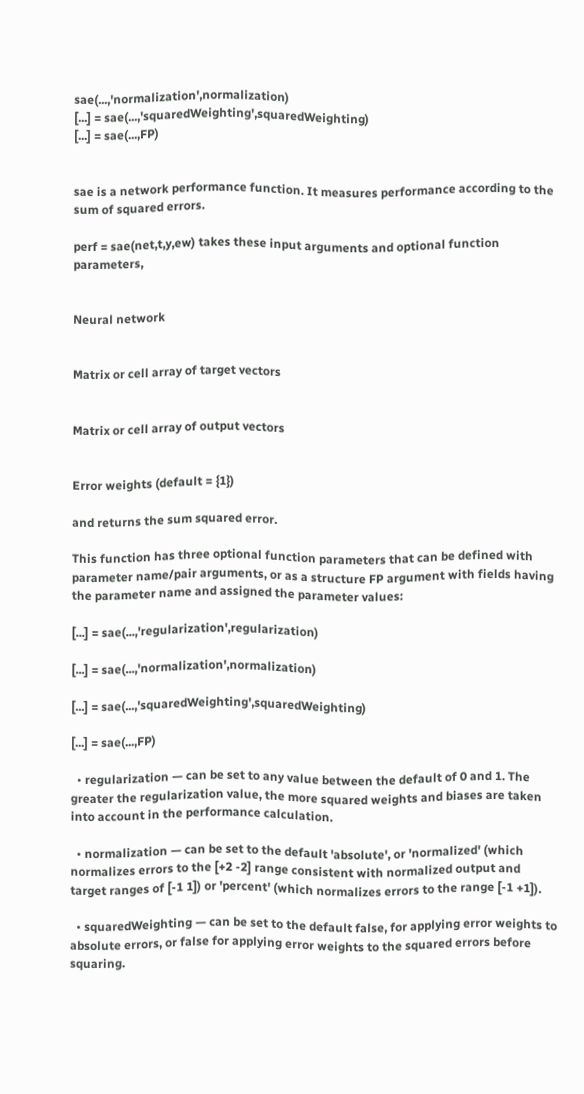sae(...,'normalization',normalization)
[...] = sae(...,'squaredWeighting',squaredWeighting)
[...] = sae(...,FP)


sae is a network performance function. It measures performance according to the sum of squared errors.

perf = sae(net,t,y,ew) takes these input arguments and optional function parameters,


Neural network


Matrix or cell array of target vectors


Matrix or cell array of output vectors


Error weights (default = {1})

and returns the sum squared error.

This function has three optional function parameters that can be defined with parameter name/pair arguments, or as a structure FP argument with fields having the parameter name and assigned the parameter values:

[...] = sae(...,'regularization',regularization)

[...] = sae(...,'normalization',normalization)

[...] = sae(...,'squaredWeighting',squaredWeighting)

[...] = sae(...,FP)

  • regularization — can be set to any value between the default of 0 and 1. The greater the regularization value, the more squared weights and biases are taken into account in the performance calculation.

  • normalization — can be set to the default 'absolute', or 'normalized' (which normalizes errors to the [+2 -2] range consistent with normalized output and target ranges of [-1 1]) or 'percent' (which normalizes errors to the range [-1 +1]).

  • squaredWeighting — can be set to the default false, for applying error weights to absolute errors, or false for applying error weights to the squared errors before squaring.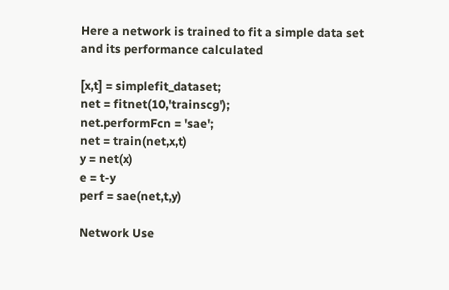Here a network is trained to fit a simple data set and its performance calculated

[x,t] = simplefit_dataset;
net = fitnet(10,'trainscg');
net.performFcn = 'sae';
net = train(net,x,t)
y = net(x)
e = t-y
perf = sae(net,t,y)

Network Use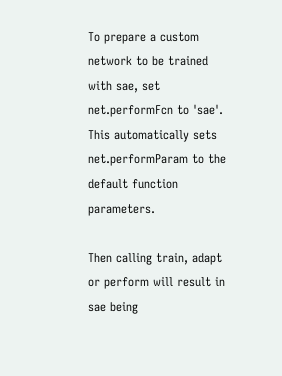To prepare a custom network to be trained with sae, set net.performFcn to 'sae'. This automatically sets net.performParam to the default function parameters.

Then calling train, adapt or perform will result in sae being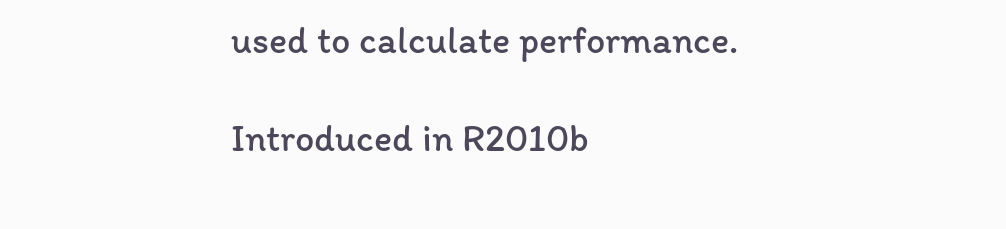used to calculate performance.

Introduced in R2010b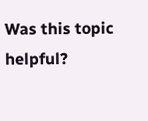Was this topic helpful?